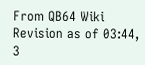From QB64 Wiki
Revision as of 03:44, 3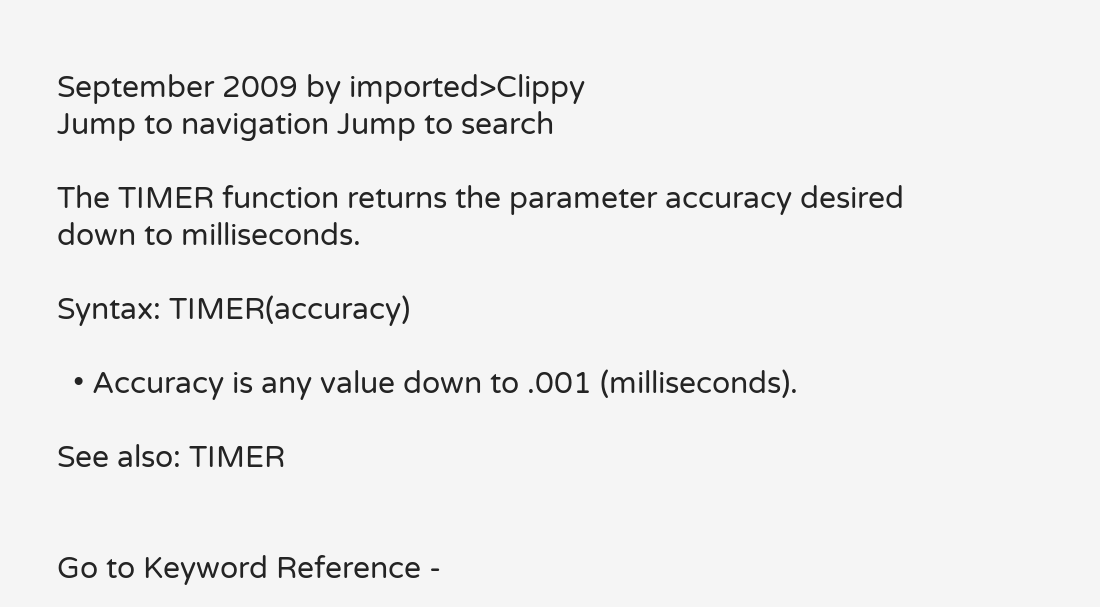September 2009 by imported>Clippy
Jump to navigation Jump to search

The TIMER function returns the parameter accuracy desired down to milliseconds.

Syntax: TIMER(accuracy)

  • Accuracy is any value down to .001 (milliseconds).

See also: TIMER


Go to Keyword Reference -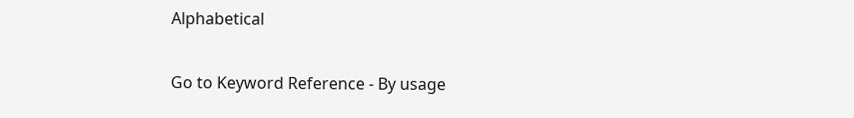Alphabetical

Go to Keyword Reference - By usage